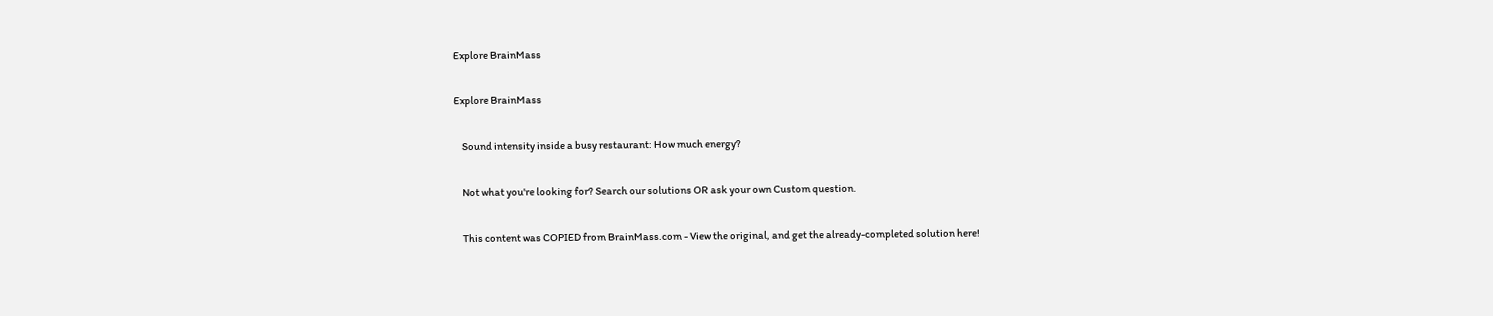Explore BrainMass

Explore BrainMass

    Sound intensity inside a busy restaurant: How much energy?

    Not what you're looking for? Search our solutions OR ask your own Custom question.

    This content was COPIED from BrainMass.com - View the original, and get the already-completed solution here!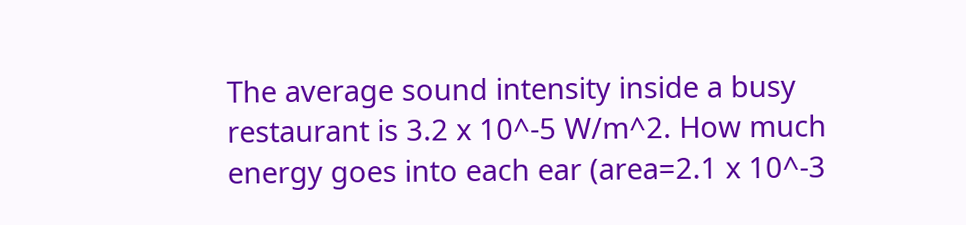The average sound intensity inside a busy restaurant is 3.2 x 10^-5 W/m^2. How much energy goes into each ear (area=2.1 x 10^-3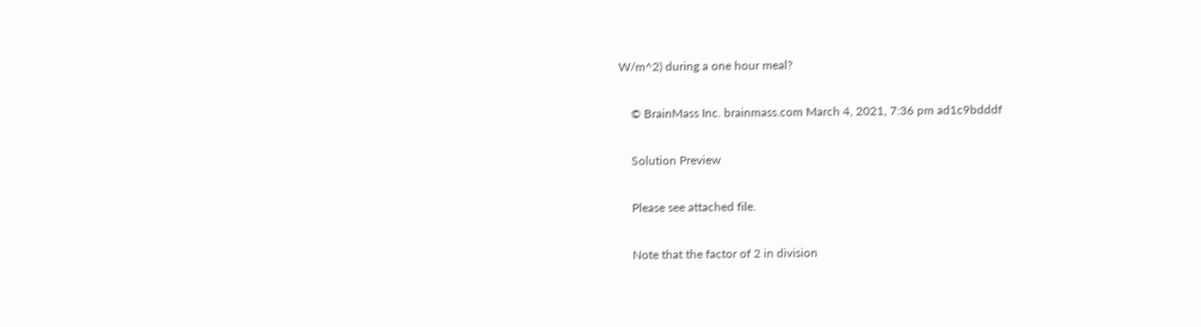W/m^2) during a one hour meal?

    © BrainMass Inc. brainmass.com March 4, 2021, 7:36 pm ad1c9bdddf

    Solution Preview

    Please see attached file.

    Note that the factor of 2 in division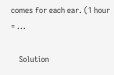comes for each ear. (1 hour = ...

    Solution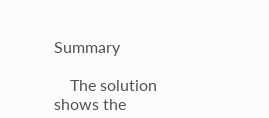Summary

    The solution shows the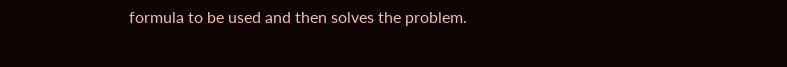formula to be used and then solves the problem.